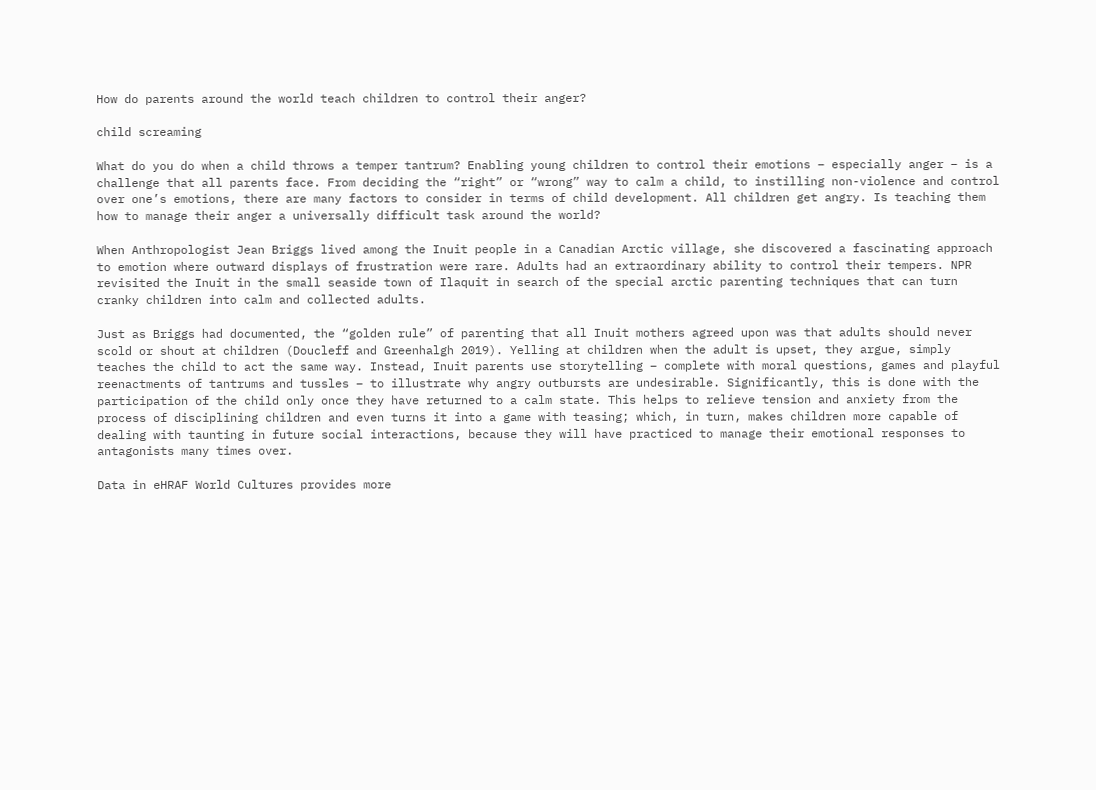How do parents around the world teach children to control their anger?

child screaming

What do you do when a child throws a temper tantrum? Enabling young children to control their emotions – especially anger – is a challenge that all parents face. From deciding the “right” or “wrong” way to calm a child, to instilling non-violence and control over one’s emotions, there are many factors to consider in terms of child development. All children get angry. Is teaching them how to manage their anger a universally difficult task around the world?

When Anthropologist Jean Briggs lived among the Inuit people in a Canadian Arctic village, she discovered a fascinating approach to emotion where outward displays of frustration were rare. Adults had an extraordinary ability to control their tempers. NPR revisited the Inuit in the small seaside town of Ilaquit in search of the special arctic parenting techniques that can turn cranky children into calm and collected adults.

Just as Briggs had documented, the “golden rule” of parenting that all Inuit mothers agreed upon was that adults should never scold or shout at children (Doucleff and Greenhalgh 2019). Yelling at children when the adult is upset, they argue, simply teaches the child to act the same way. Instead, Inuit parents use storytelling – complete with moral questions, games and playful reenactments of tantrums and tussles – to illustrate why angry outbursts are undesirable. Significantly, this is done with the participation of the child only once they have returned to a calm state. This helps to relieve tension and anxiety from the process of disciplining children and even turns it into a game with teasing; which, in turn, makes children more capable of dealing with taunting in future social interactions, because they will have practiced to manage their emotional responses to antagonists many times over.

Data in eHRAF World Cultures provides more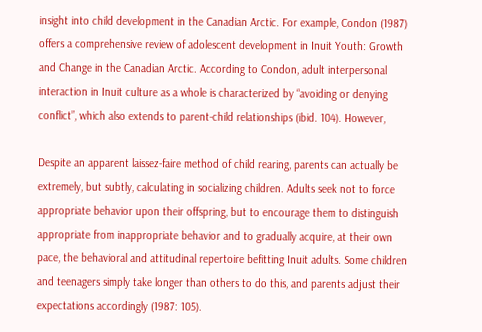insight into child development in the Canadian Arctic. For example, Condon (1987) offers a comprehensive review of adolescent development in Inuit Youth: Growth and Change in the Canadian Arctic. According to Condon, adult interpersonal interaction in Inuit culture as a whole is characterized by “avoiding or denying conflict”, which also extends to parent-child relationships (ibid. 104). However,

Despite an apparent laissez-faire method of child rearing, parents can actually be extremely, but subtly, calculating in socializing children. Adults seek not to force appropriate behavior upon their offspring, but to encourage them to distinguish appropriate from inappropriate behavior and to gradually acquire, at their own pace, the behavioral and attitudinal repertoire befitting Inuit adults. Some children and teenagers simply take longer than others to do this, and parents adjust their expectations accordingly (1987: 105).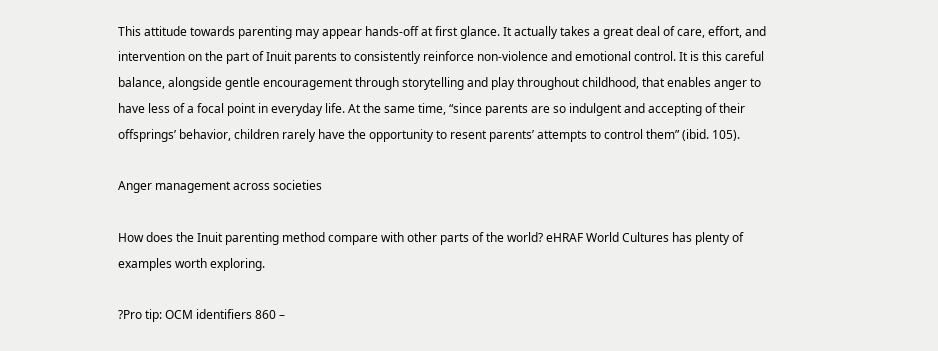This attitude towards parenting may appear hands-off at first glance. It actually takes a great deal of care, effort, and intervention on the part of Inuit parents to consistently reinforce non-violence and emotional control. It is this careful balance, alongside gentle encouragement through storytelling and play throughout childhood, that enables anger to have less of a focal point in everyday life. At the same time, “since parents are so indulgent and accepting of their offsprings’ behavior, children rarely have the opportunity to resent parents’ attempts to control them” (ibid. 105).

Anger management across societies

How does the Inuit parenting method compare with other parts of the world? eHRAF World Cultures has plenty of examples worth exploring.

?Pro tip: OCM identifiers 860 –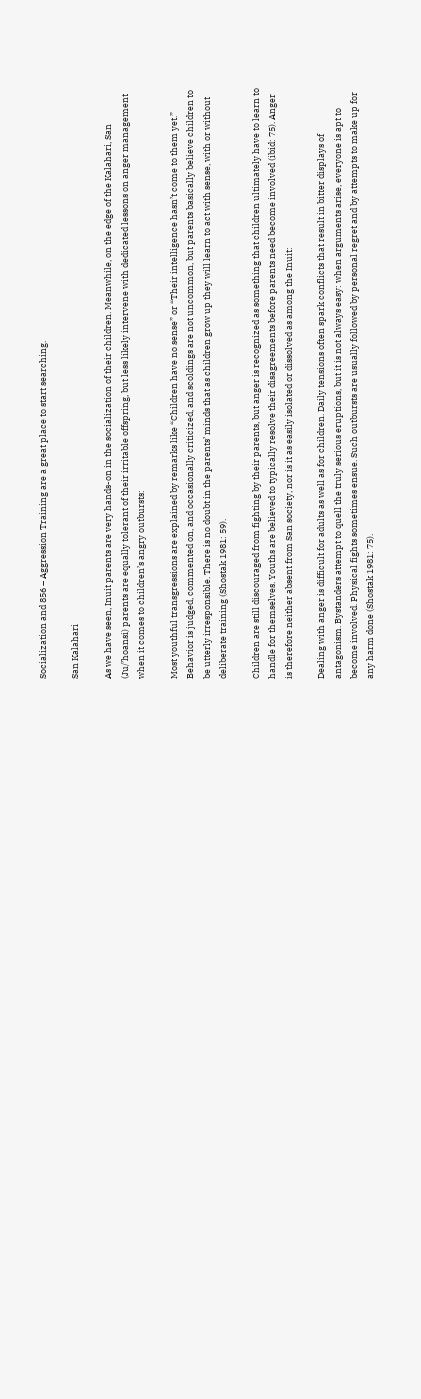Socialization and 856 – Aggression Training are a great place to start searching.

San Kalahari

As we have seen, Inuit parents are very hands-on in the socialization of their children. Meanwhile, on the edge of the Kalahari, San (Ju/’hoansi) parents are equally tolerant of their irritable offspring, but less likely intervene with dedicated lessons on anger management when it comes to children’s angry outbursts:

Most youthful transgressions are explained by remarks like “Children have no sense” or “Their intelligence hasn’t come to them yet.” Behavior is judged, commented on, and occasionally criticized, and scoldings are not uncommon, but parents basically believe children to be utterly irresponsible. There is no doubt in the parents’ minds that as children grow up they will learn to act with sense, with or without deliberate training (Shostak 1981: 59).

Children are still discouraged from fighting by their parents, but anger is recognized as something that children ultimately have to learn to handle for themselves. Youths are believed to typically resolve their disagreements before parents need become involved (ibid: 75). Anger is therefore neither absent from San society, nor is it as easily isolated or dissolved as among the Inuit:

Dealing with anger is difficult for adults as well as for children. Daily tensions often spark conflicts that result in bitter displays of antagonism. Bystanders attempt to quell the truly serious eruptions, but it is not always easy: when arguments arise, everyone is apt to become involved. Physical fights sometimes ensue. Such outbursts are usually followed by personal regret and by attempts to make up for any harm done (Shostak 1981: 75).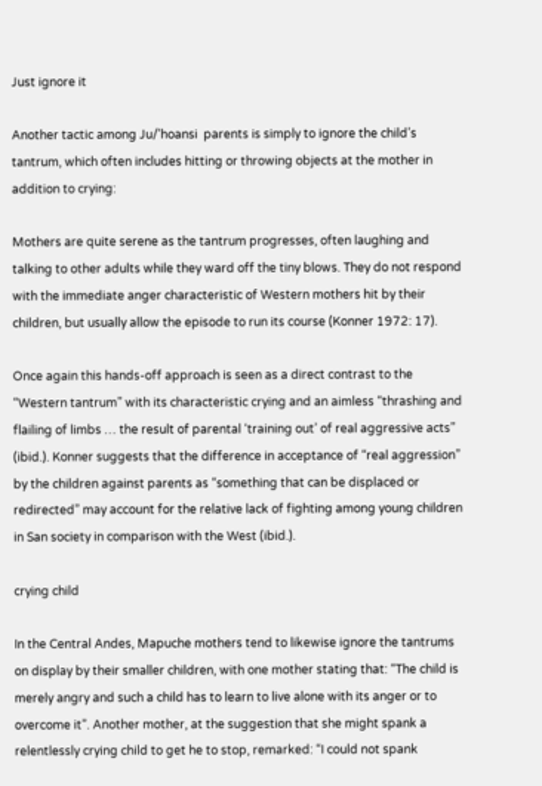Just ignore it

Another tactic among Ju/’hoansi  parents is simply to ignore the child’s tantrum, which often includes hitting or throwing objects at the mother in addition to crying:

Mothers are quite serene as the tantrum progresses, often laughing and talking to other adults while they ward off the tiny blows. They do not respond with the immediate anger characteristic of Western mothers hit by their children, but usually allow the episode to run its course (Konner 1972: 17).

Once again this hands-off approach is seen as a direct contrast to the “Western tantrum” with its characteristic crying and an aimless “thrashing and flailing of limbs … the result of parental ‘training out’ of real aggressive acts” (ibid.). Konner suggests that the difference in acceptance of “real aggression” by the children against parents as “something that can be displaced or redirected” may account for the relative lack of fighting among young children in San society in comparison with the West (ibid.).

crying child

In the Central Andes, Mapuche mothers tend to likewise ignore the tantrums on display by their smaller children, with one mother stating that: “The child is merely angry and such a child has to learn to live alone with its anger or to overcome it”. Another mother, at the suggestion that she might spank a relentlessly crying child to get he to stop, remarked: “I could not spank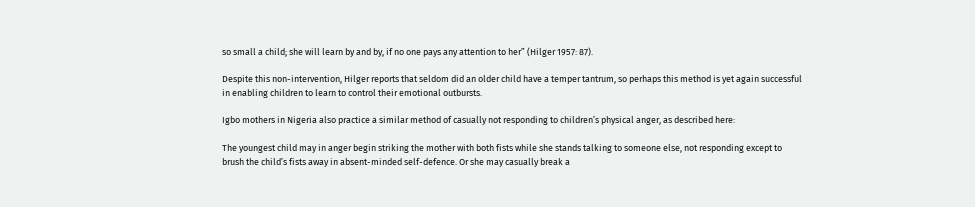so small a child; she will learn by and by, if no one pays any attention to her” (Hilger 1957: 87).

Despite this non-intervention, Hilger reports that seldom did an older child have a temper tantrum, so perhaps this method is yet again successful in enabling children to learn to control their emotional outbursts.

Igbo mothers in Nigeria also practice a similar method of casually not responding to children’s physical anger, as described here:

The youngest child may in anger begin striking the mother with both fists while she stands talking to someone else, not responding except to brush the child’s fists away in absent-minded self-defence. Or she may casually break a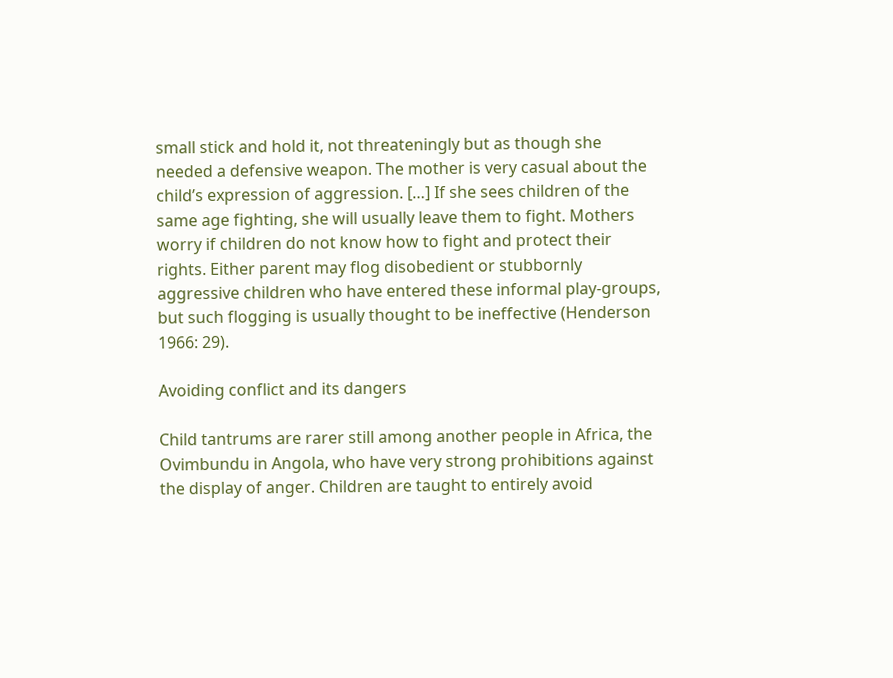small stick and hold it, not threateningly but as though she needed a defensive weapon. The mother is very casual about the child’s expression of aggression. […] If she sees children of the same age fighting, she will usually leave them to fight. Mothers worry if children do not know how to fight and protect their rights. Either parent may flog disobedient or stubbornly aggressive children who have entered these informal play-groups, but such flogging is usually thought to be ineffective (Henderson 1966: 29).

Avoiding conflict and its dangers

Child tantrums are rarer still among another people in Africa, the Ovimbundu in Angola, who have very strong prohibitions against the display of anger. Children are taught to entirely avoid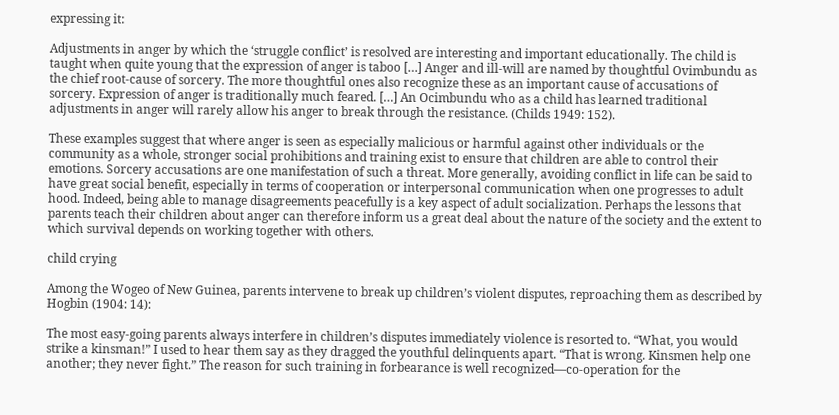expressing it:

Adjustments in anger by which the ‘struggle conflict’ is resolved are interesting and important educationally. The child is taught when quite young that the expression of anger is taboo […] Anger and ill-will are named by thoughtful Ovimbundu as the chief root-cause of sorcery. The more thoughtful ones also recognize these as an important cause of accusations of sorcery. Expression of anger is traditionally much feared. […] An Ocimbundu who as a child has learned traditional adjustments in anger will rarely allow his anger to break through the resistance. (Childs 1949: 152).

These examples suggest that where anger is seen as especially malicious or harmful against other individuals or the community as a whole, stronger social prohibitions and training exist to ensure that children are able to control their emotions. Sorcery accusations are one manifestation of such a threat. More generally, avoiding conflict in life can be said to have great social benefit, especially in terms of cooperation or interpersonal communication when one progresses to adult hood. Indeed, being able to manage disagreements peacefully is a key aspect of adult socialization. Perhaps the lessons that parents teach their children about anger can therefore inform us a great deal about the nature of the society and the extent to which survival depends on working together with others.

child crying

Among the Wogeo of New Guinea, parents intervene to break up children’s violent disputes, reproaching them as described by Hogbin (1904: 14):

The most easy-going parents always interfere in children’s disputes immediately violence is resorted to. “What, you would strike a kinsman!” I used to hear them say as they dragged the youthful delinquents apart. “That is wrong. Kinsmen help one another; they never fight.” The reason for such training in forbearance is well recognized—co-operation for the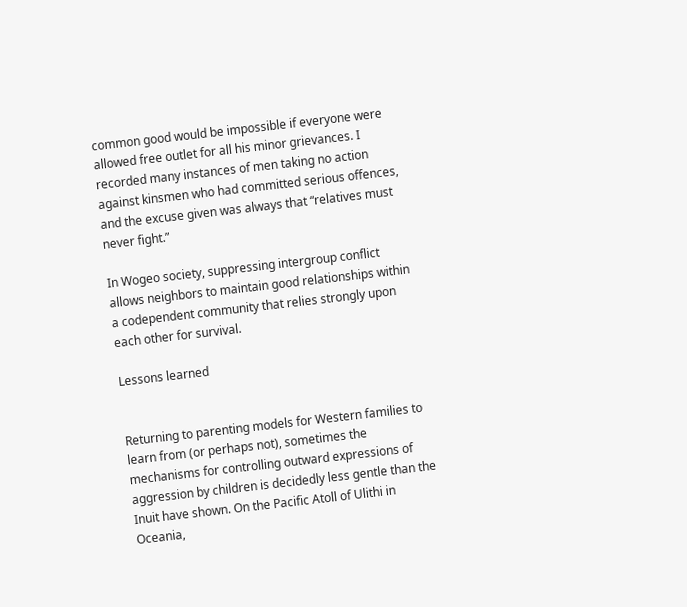common good would be impossible if everyone were allowed free outlet for all his minor grievances. I recorded many instances of men taking no action against kinsmen who had committed serious offences, and the excuse given was always that “relatives must never fight.”

In Wogeo society, suppressing intergroup conflict allows neighbors to maintain good relationships within a codependent community that relies strongly upon each other for survival.

Lessons learned


Returning to parenting models for Western families to learn from (or perhaps not), sometimes the mechanisms for controlling outward expressions of aggression by children is decidedly less gentle than the Inuit have shown. On the Pacific Atoll of Ulithi in Oceania,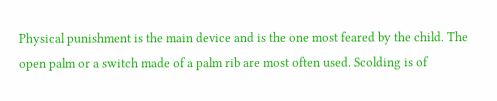Physical punishment is the main device and is the one most feared by the child. The open palm or a switch made of a palm rib are most often used. Scolding is of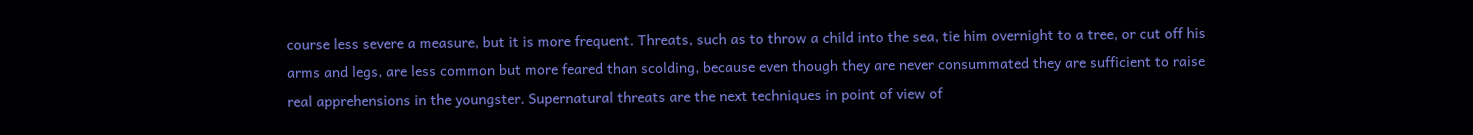course less severe a measure, but it is more frequent. Threats, such as to throw a child into the sea, tie him overnight to a tree, or cut off his arms and legs, are less common but more feared than scolding, because even though they are never consummated they are sufficient to raise real apprehensions in the youngster. Supernatural threats are the next techniques in point of view of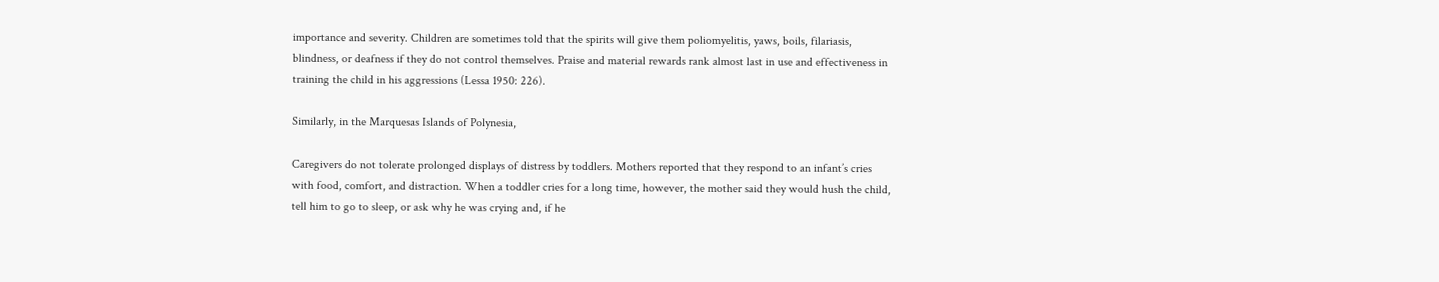importance and severity. Children are sometimes told that the spirits will give them poliomyelitis, yaws, boils, filariasis, blindness, or deafness if they do not control themselves. Praise and material rewards rank almost last in use and effectiveness in training the child in his aggressions (Lessa 1950: 226).

Similarly, in the Marquesas Islands of Polynesia,

Caregivers do not tolerate prolonged displays of distress by toddlers. Mothers reported that they respond to an infant’s cries with food, comfort, and distraction. When a toddler cries for a long time, however, the mother said they would hush the child, tell him to go to sleep, or ask why he was crying and, if he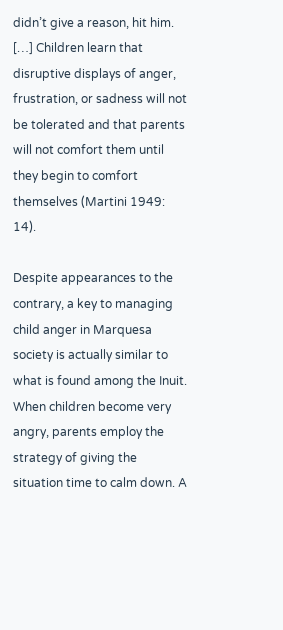didn’t give a reason, hit him. […] Children learn that disruptive displays of anger, frustration, or sadness will not be tolerated and that parents will not comfort them until they begin to comfort themselves (Martini 1949: 14).

Despite appearances to the contrary, a key to managing child anger in Marquesa society is actually similar to what is found among the Inuit. When children become very angry, parents employ the strategy of giving the situation time to calm down. A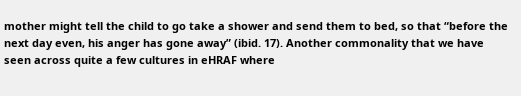mother might tell the child to go take a shower and send them to bed, so that “before the next day even, his anger has gone away” (ibid. 17). Another commonality that we have seen across quite a few cultures in eHRAF where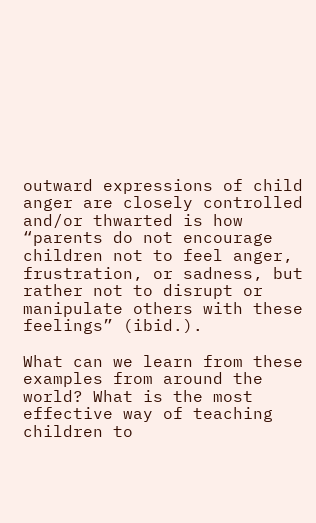outward expressions of child anger are closely controlled and/or thwarted is how “parents do not encourage children not to feel anger, frustration, or sadness, but rather not to disrupt or manipulate others with these feelings” (ibid.).

What can we learn from these examples from around the world? What is the most effective way of teaching children to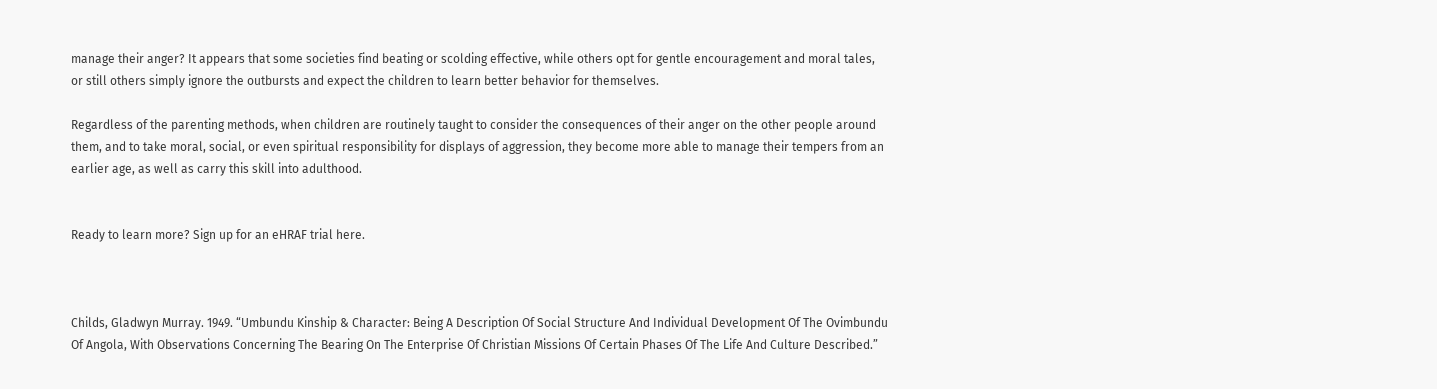manage their anger? It appears that some societies find beating or scolding effective, while others opt for gentle encouragement and moral tales, or still others simply ignore the outbursts and expect the children to learn better behavior for themselves.

Regardless of the parenting methods, when children are routinely taught to consider the consequences of their anger on the other people around them, and to take moral, social, or even spiritual responsibility for displays of aggression, they become more able to manage their tempers from an earlier age, as well as carry this skill into adulthood.


Ready to learn more? Sign up for an eHRAF trial here.



Childs, Gladwyn Murray. 1949. “Umbundu Kinship & Character: Being A Description Of Social Structure And Individual Development Of The Ovimbundu Of Angola, With Observations Concerning The Bearing On The Enterprise Of Christian Missions Of Certain Phases Of The Life And Culture Described.”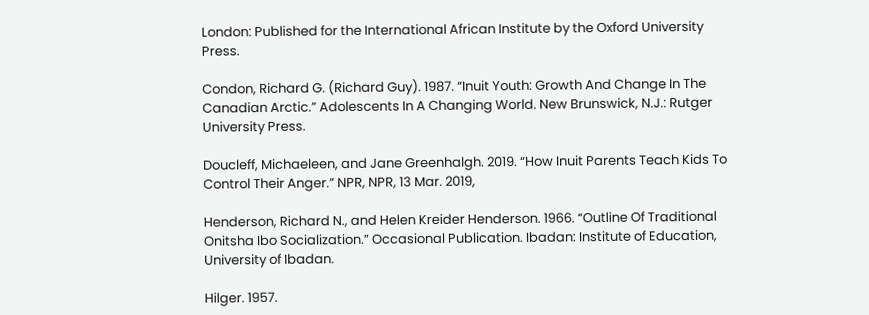London: Published for the International African Institute by the Oxford University Press.

Condon, Richard G. (Richard Guy). 1987. “Inuit Youth: Growth And Change In The Canadian Arctic.” Adolescents In A Changing World. New Brunswick, N.J.: Rutger University Press.

Doucleff, Michaeleen, and Jane Greenhalgh. 2019. “How Inuit Parents Teach Kids To Control Their Anger.” NPR, NPR, 13 Mar. 2019,

Henderson, Richard N., and Helen Kreider Henderson. 1966. “Outline Of Traditional Onitsha Ibo Socialization.” Occasional Publication. Ibadan: Institute of Education, University of Ibadan.

Hilger. 1957.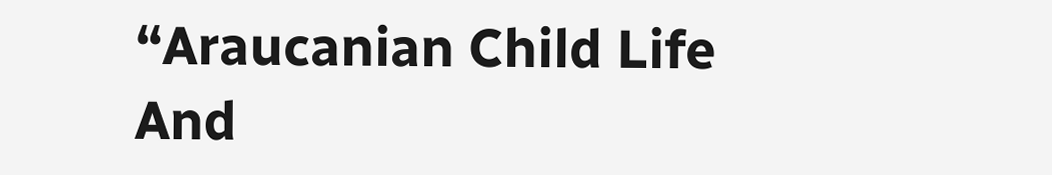“Araucanian Child Life And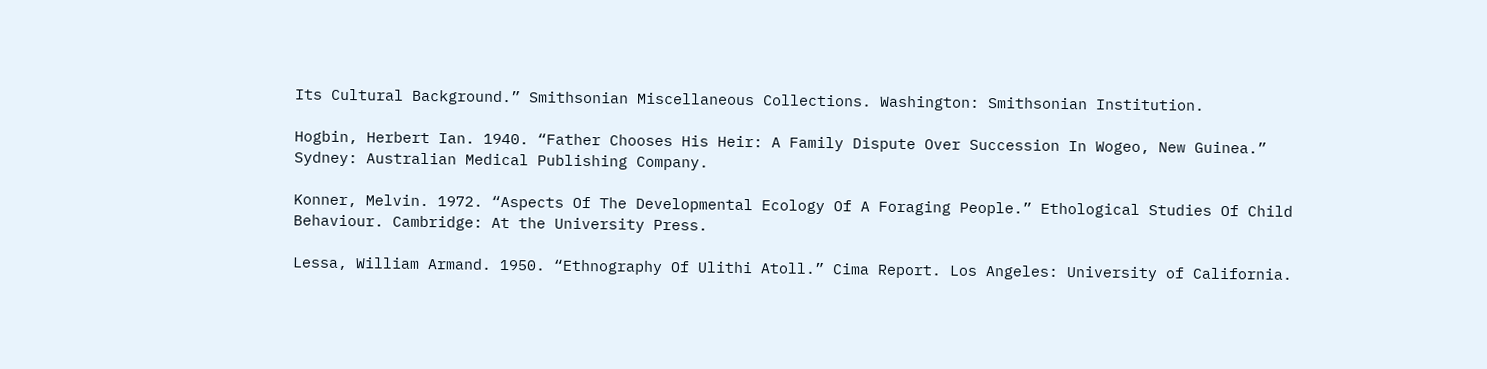Its Cultural Background.” Smithsonian Miscellaneous Collections. Washington: Smithsonian Institution.

Hogbin, Herbert Ian. 1940. “Father Chooses His Heir: A Family Dispute Over Succession In Wogeo, New Guinea.” Sydney: Australian Medical Publishing Company.

Konner, Melvin. 1972. “Aspects Of The Developmental Ecology Of A Foraging People.” Ethological Studies Of Child Behaviour. Cambridge: At the University Press.

Lessa, William Armand. 1950. “Ethnography Of Ulithi Atoll.” Cima Report. Los Angeles: University of California.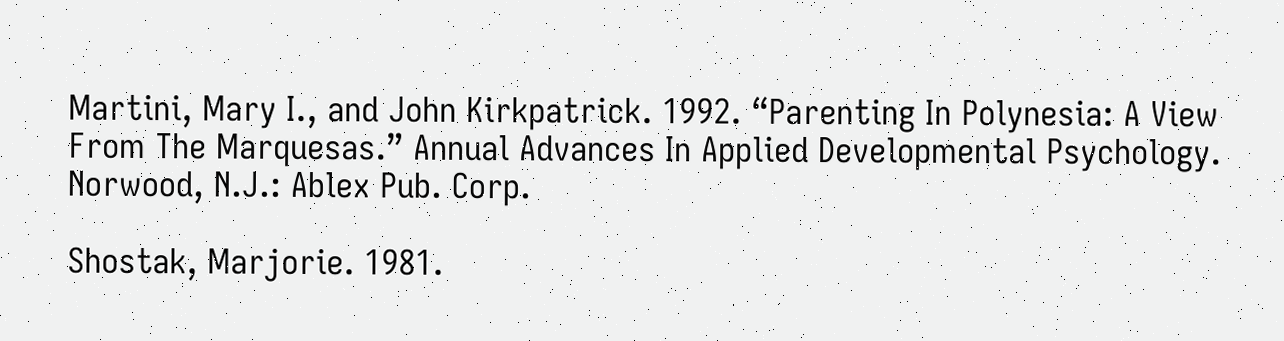Martini, Mary I., and John Kirkpatrick. 1992. “Parenting In Polynesia: A View From The Marquesas.” Annual Advances In Applied Developmental Psychology. Norwood, N.J.: Ablex Pub. Corp.

Shostak, Marjorie. 1981.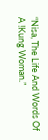“Nisa, The Life And Words Of A !Kung Woman.”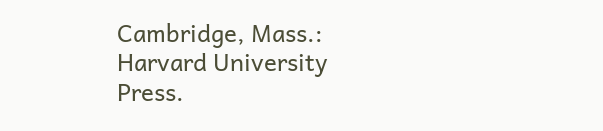Cambridge, Mass.: Harvard University Press.